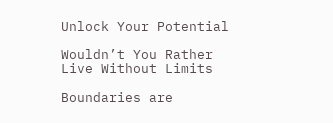Unlock Your Potential

Wouldn’t You Rather Live Without Limits

Boundaries are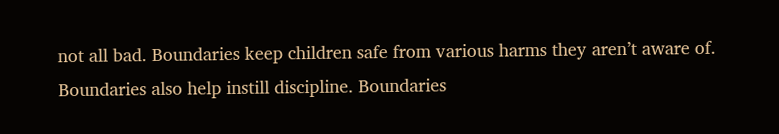not all bad. Boundaries keep children safe from various harms they aren’t aware of. Boundaries also help instill discipline. Boundaries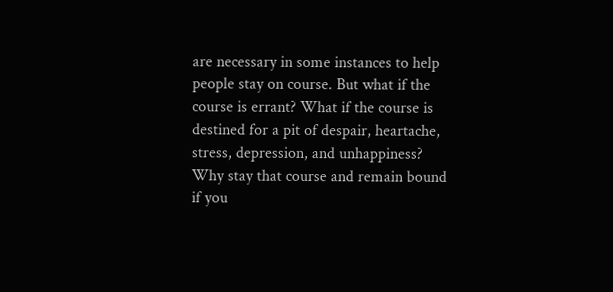are necessary in some instances to help people stay on course. But what if the course is errant? What if the course is destined for a pit of despair, heartache, stress, depression, and unhappiness? Why stay that course and remain bound if you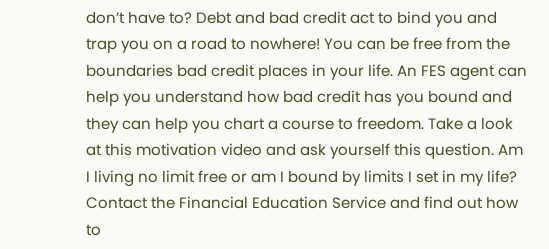don’t have to? Debt and bad credit act to bind you and trap you on a road to nowhere! You can be free from the boundaries bad credit places in your life. An FES agent can help you understand how bad credit has you bound and they can help you chart a course to freedom. Take a look at this motivation video and ask yourself this question. Am I living no limit free or am I bound by limits I set in my life? Contact the Financial Education Service and find out how to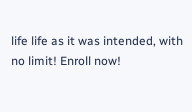life life as it was intended, with no limit! Enroll now!